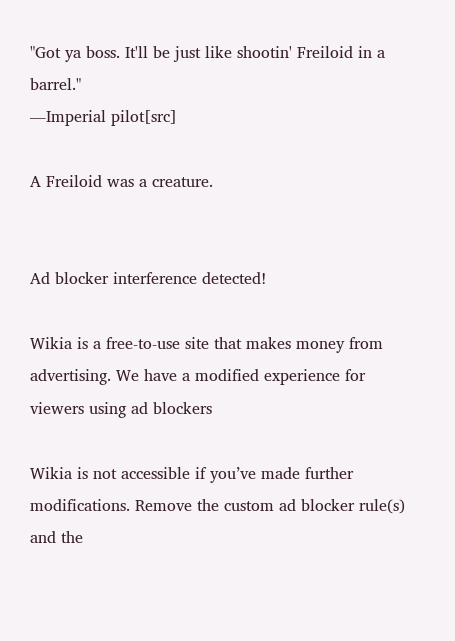"Got ya boss. It'll be just like shootin' Freiloid in a barrel."
―Imperial pilot[src]

A Freiloid was a creature.


Ad blocker interference detected!

Wikia is a free-to-use site that makes money from advertising. We have a modified experience for viewers using ad blockers

Wikia is not accessible if you’ve made further modifications. Remove the custom ad blocker rule(s) and the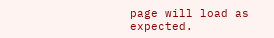page will load as expected.